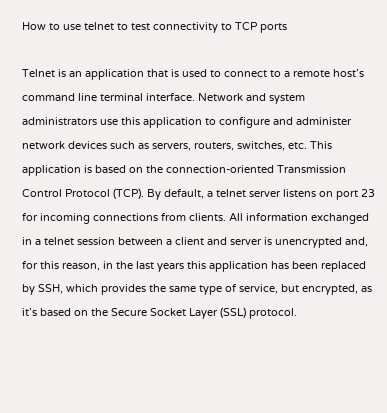How to use telnet to test connectivity to TCP ports

Telnet is an application that is used to connect to a remote host’s command line terminal interface. Network and system administrators use this application to configure and administer network devices such as servers, routers, switches, etc. This application is based on the connection-oriented Transmission Control Protocol (TCP). By default, a telnet server listens on port 23 for incoming connections from clients. All information exchanged in a telnet session between a client and server is unencrypted and, for this reason, in the last years this application has been replaced by SSH, which provides the same type of service, but encrypted, as it’s based on the Secure Socket Layer (SSL) protocol.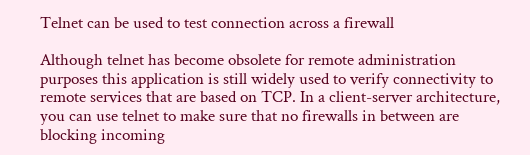Telnet can be used to test connection across a firewall

Although telnet has become obsolete for remote administration purposes this application is still widely used to verify connectivity to remote services that are based on TCP. In a client-server architecture, you can use telnet to make sure that no firewalls in between are blocking incoming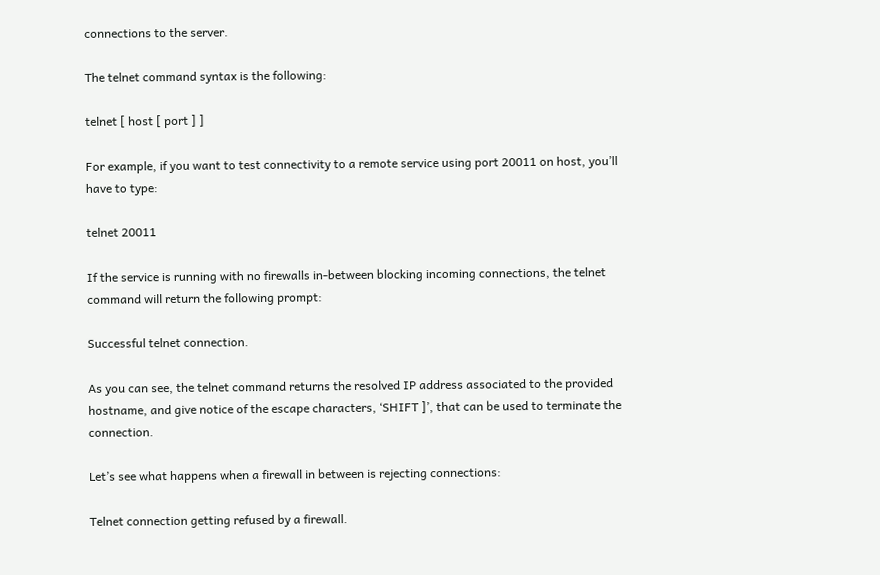connections to the server.

The telnet command syntax is the following:

telnet [ host [ port ] ]

For example, if you want to test connectivity to a remote service using port 20011 on host, you’ll have to type:

telnet 20011

If the service is running with no firewalls in-between blocking incoming connections, the telnet command will return the following prompt:

Successful telnet connection.

As you can see, the telnet command returns the resolved IP address associated to the provided hostname, and give notice of the escape characters, ‘SHIFT ]’, that can be used to terminate the connection.

Let’s see what happens when a firewall in between is rejecting connections:

Telnet connection getting refused by a firewall.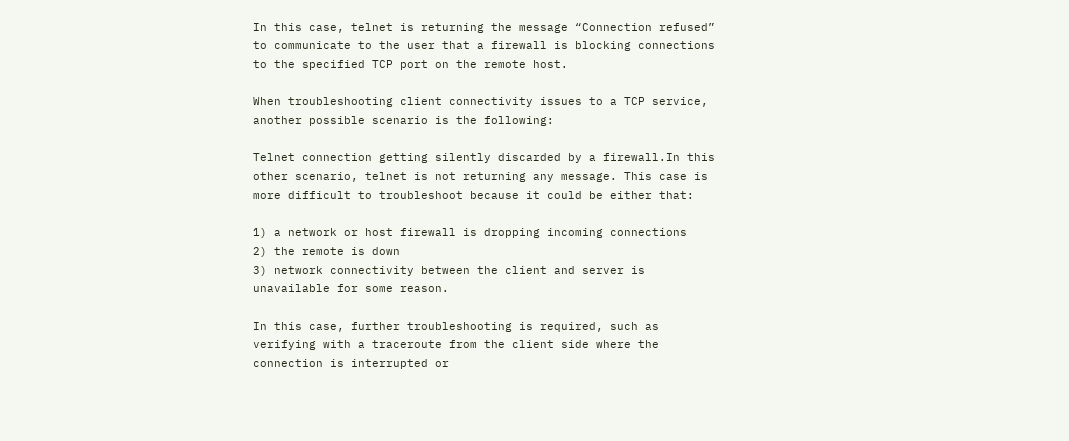In this case, telnet is returning the message “Connection refused” to communicate to the user that a firewall is blocking connections to the specified TCP port on the remote host.

When troubleshooting client connectivity issues to a TCP service, another possible scenario is the following:

Telnet connection getting silently discarded by a firewall.In this other scenario, telnet is not returning any message. This case is more difficult to troubleshoot because it could be either that:

1) a network or host firewall is dropping incoming connections
2) the remote is down
3) network connectivity between the client and server is unavailable for some reason.

In this case, further troubleshooting is required, such as verifying with a traceroute from the client side where the connection is interrupted or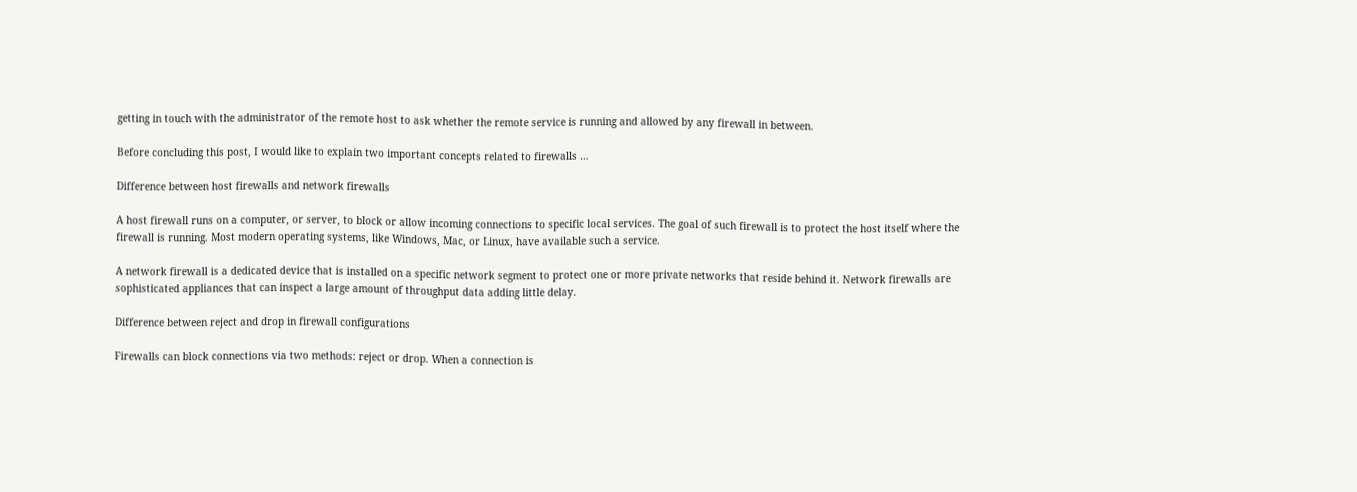getting in touch with the administrator of the remote host to ask whether the remote service is running and allowed by any firewall in between.

Before concluding this post, I would like to explain two important concepts related to firewalls …

Difference between host firewalls and network firewalls

A host firewall runs on a computer, or server, to block or allow incoming connections to specific local services. The goal of such firewall is to protect the host itself where the firewall is running. Most modern operating systems, like Windows, Mac, or Linux, have available such a service.

A network firewall is a dedicated device that is installed on a specific network segment to protect one or more private networks that reside behind it. Network firewalls are sophisticated appliances that can inspect a large amount of throughput data adding little delay.

Difference between reject and drop in firewall configurations

Firewalls can block connections via two methods: reject or drop. When a connection is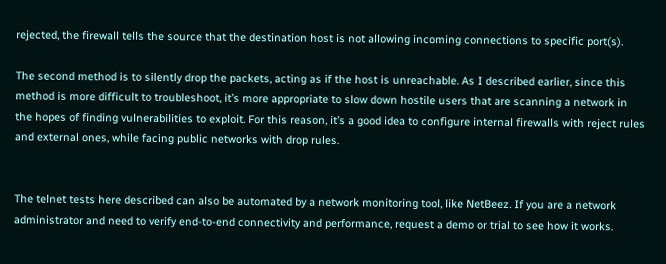rejected, the firewall tells the source that the destination host is not allowing incoming connections to specific port(s).

The second method is to silently drop the packets, acting as if the host is unreachable. As I described earlier, since this method is more difficult to troubleshoot, it’s more appropriate to slow down hostile users that are scanning a network in the hopes of finding vulnerabilities to exploit. For this reason, it’s a good idea to configure internal firewalls with reject rules and external ones, while facing public networks with drop rules.


The telnet tests here described can also be automated by a network monitoring tool, like NetBeez. If you are a network administrator and need to verify end-to-end connectivity and performance, request a demo or trial to see how it works.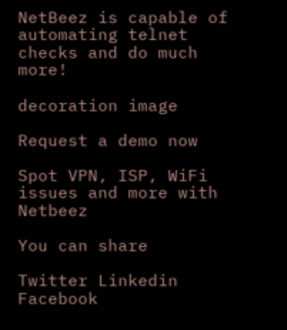NetBeez is capable of automating telnet checks and do much more!

decoration image

Request a demo now

Spot VPN, ISP, WiFi issues and more with Netbeez

You can share

Twitter Linkedin Facebook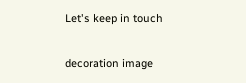Let's keep in touch

decoration image